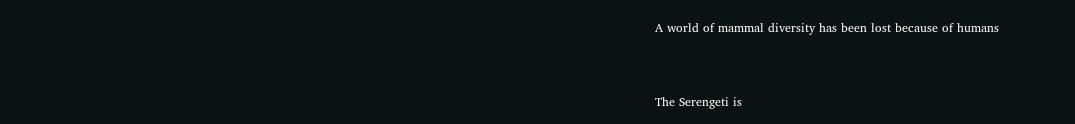A world of mammal diversity has been lost because of humans


The Serengeti is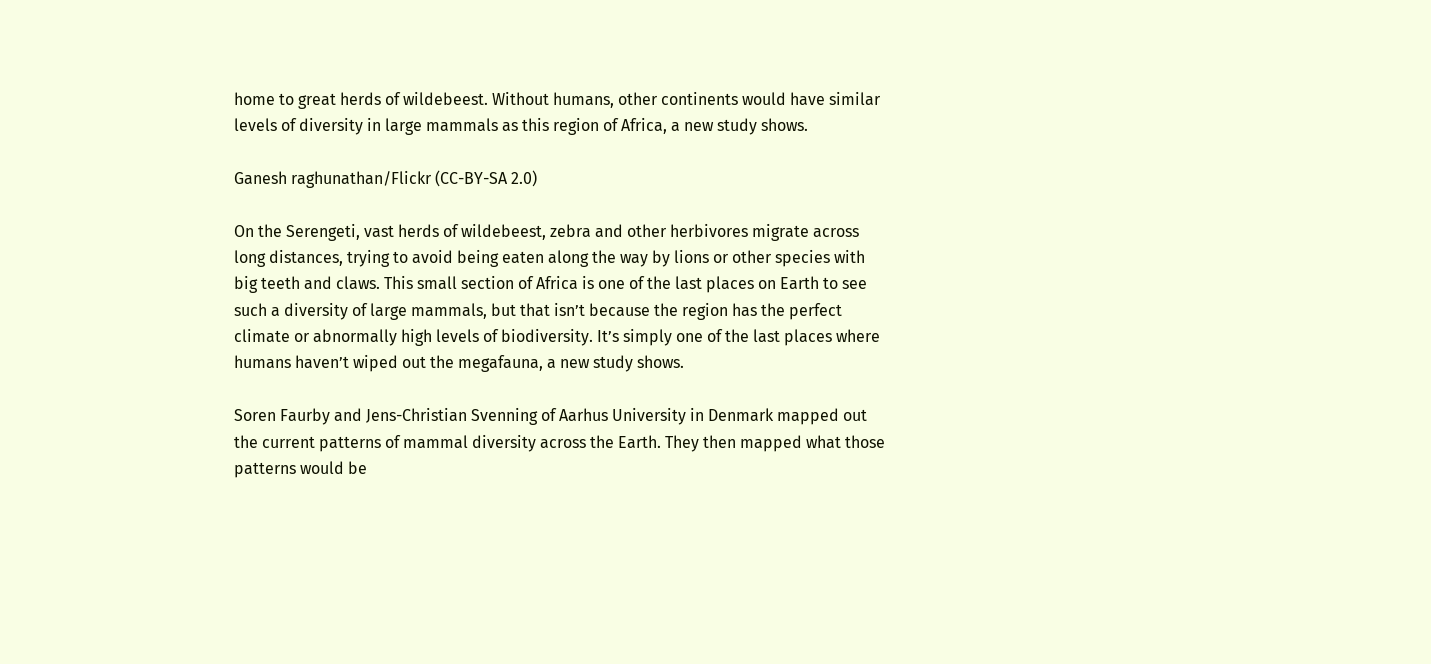home to great herds of wildebeest. Without humans, other continents would have similar levels of diversity in large mammals as this region of Africa, a new study shows.

Ganesh raghunathan/Flickr (CC-BY-SA 2.0)

On the Serengeti, vast herds of wildebeest, zebra and other herbivores migrate across long distances, trying to avoid being eaten along the way by lions or other species with big teeth and claws. This small section of Africa is one of the last places on Earth to see such a diversity of large mammals, but that isn’t because the region has the perfect climate or abnormally high levels of biodiversity. It’s simply one of the last places where humans haven’t wiped out the megafauna, a new study shows.

Soren Faurby and Jens-Christian Svenning of Aarhus University in Denmark mapped out the current patterns of mammal diversity across the Earth. They then mapped what those patterns would be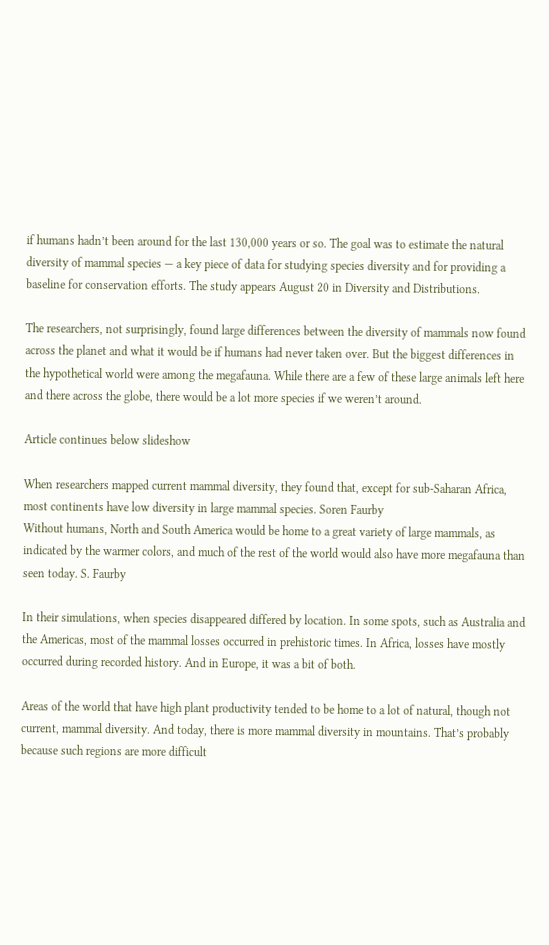if humans hadn’t been around for the last 130,000 years or so. The goal was to estimate the natural diversity of mammal species — a key piece of data for studying species diversity and for providing a baseline for conservation efforts. The study appears August 20 in Diversity and Distributions.

The researchers, not surprisingly, found large differences between the diversity of mammals now found across the planet and what it would be if humans had never taken over. But the biggest differences in the hypothetical world were among the megafauna. While there are a few of these large animals left here and there across the globe, there would be a lot more species if we weren’t around.

Article continues below slideshow

When researchers mapped current mammal diversity, they found that, except for sub-Saharan Africa, most continents have low diversity in large mammal species. Soren Faurby
Without humans, North and South America would be home to a great variety of large mammals, as indicated by the warmer colors, and much of the rest of the world would also have more megafauna than seen today. S. Faurby

In their simulations, when species disappeared differed by location. In some spots, such as Australia and the Americas, most of the mammal losses occurred in prehistoric times. In Africa, losses have mostly occurred during recorded history. And in Europe, it was a bit of both.

Areas of the world that have high plant productivity tended to be home to a lot of natural, though not current, mammal diversity. And today, there is more mammal diversity in mountains. That’s probably because such regions are more difficult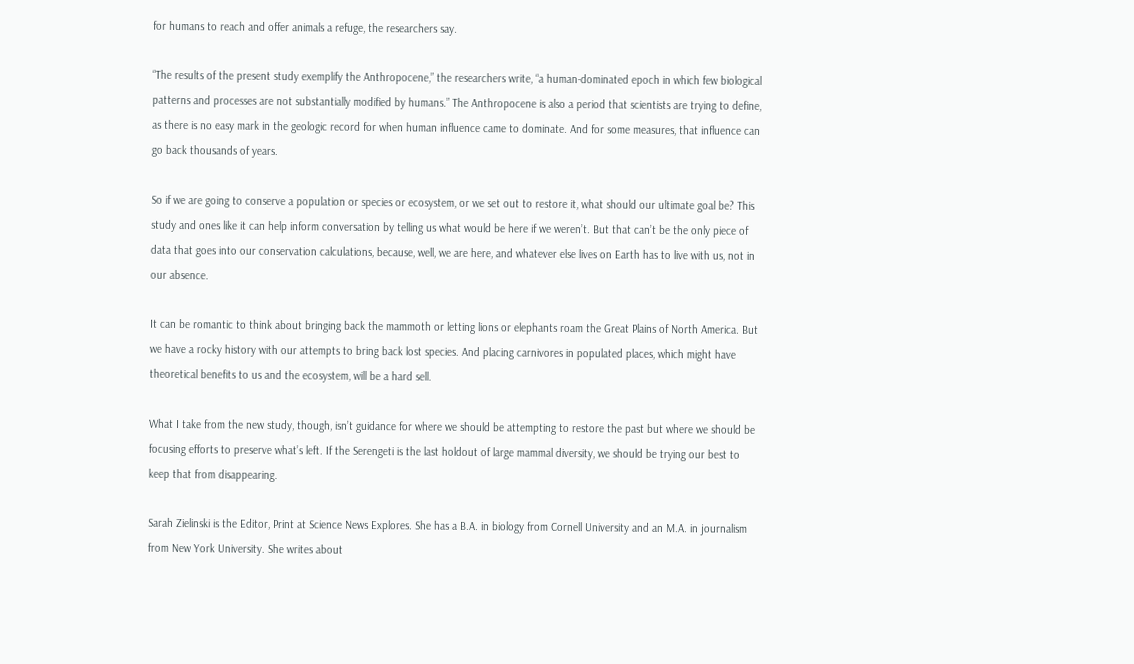for humans to reach and offer animals a refuge, the researchers say.

“The results of the present study exemplify the Anthropocene,” the researchers write, “a human-dominated epoch in which few biological patterns and processes are not substantially modified by humans.” The Anthropocene is also a period that scientists are trying to define, as there is no easy mark in the geologic record for when human influence came to dominate. And for some measures, that influence can go back thousands of years.

So if we are going to conserve a population or species or ecosystem, or we set out to restore it, what should our ultimate goal be? This study and ones like it can help inform conversation by telling us what would be here if we weren’t. But that can’t be the only piece of data that goes into our conservation calculations, because, well, we are here, and whatever else lives on Earth has to live with us, not in our absence.

It can be romantic to think about bringing back the mammoth or letting lions or elephants roam the Great Plains of North America. But we have a rocky history with our attempts to bring back lost species. And placing carnivores in populated places, which might have theoretical benefits to us and the ecosystem, will be a hard sell.

What I take from the new study, though, isn’t guidance for where we should be attempting to restore the past but where we should be focusing efforts to preserve what’s left. If the Serengeti is the last holdout of large mammal diversity, we should be trying our best to keep that from disappearing.

Sarah Zielinski is the Editor, Print at Science News Explores. She has a B.A. in biology from Cornell University and an M.A. in journalism from New York University. She writes about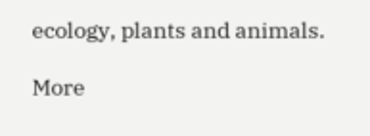ecology, plants and animals.

More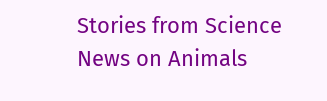Stories from Science News on Animals